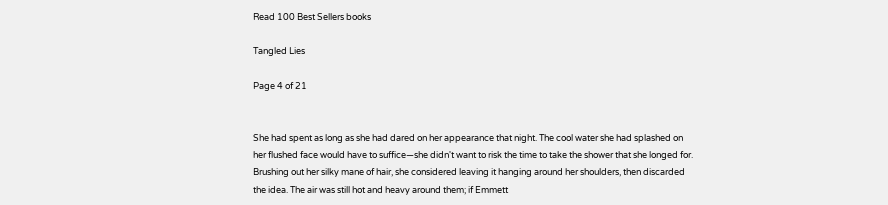Read 100 Best Sellers books

Tangled Lies

Page 4 of 21


She had spent as long as she had dared on her appearance that night. The cool water she had splashed on her flushed face would have to suffice—she didn't want to risk the time to take the shower that she longed for. Brushing out her silky mane of hair, she considered leaving it hanging around her shoulders, then discarded the idea. The air was still hot and heavy around them; if Emmett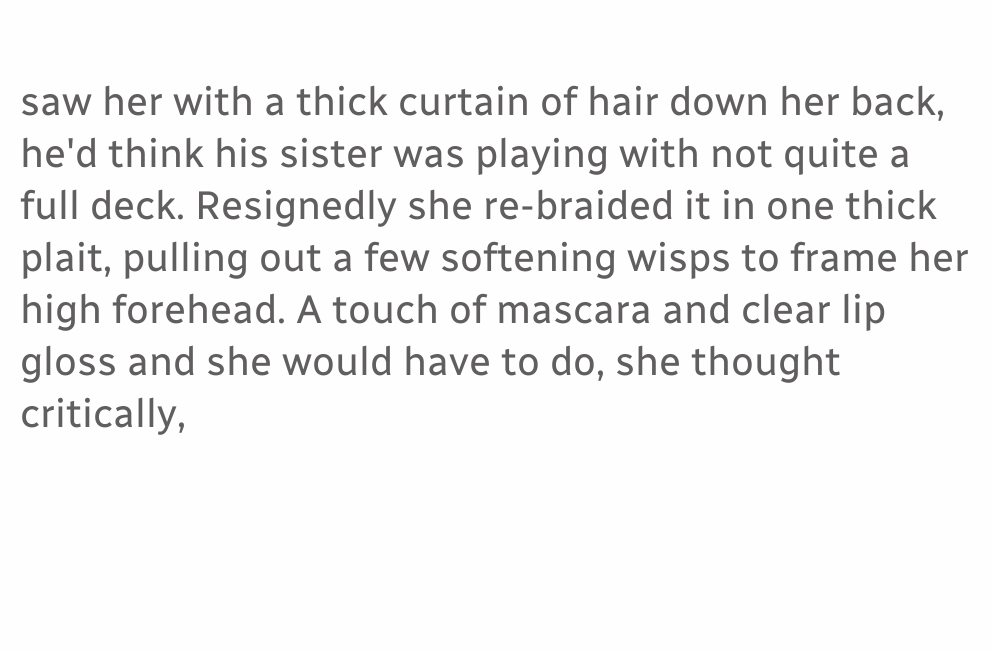saw her with a thick curtain of hair down her back, he'd think his sister was playing with not quite a full deck. Resignedly she re-braided it in one thick plait, pulling out a few softening wisps to frame her high forehead. A touch of mascara and clear lip gloss and she would have to do, she thought critically,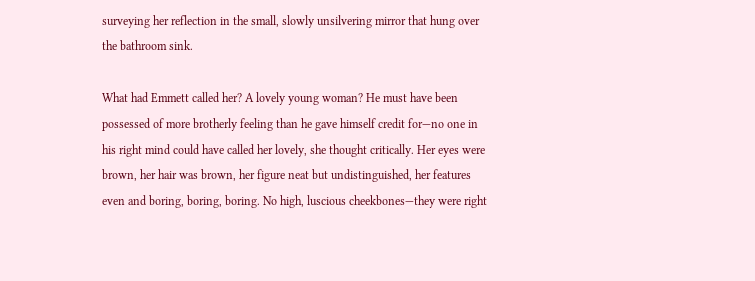surveying her reflection in the small, slowly unsilvering mirror that hung over the bathroom sink.

What had Emmett called her? A lovely young woman? He must have been possessed of more brotherly feeling than he gave himself credit for—no one in his right mind could have called her lovely, she thought critically. Her eyes were brown, her hair was brown, her figure neat but undistinguished, her features even and boring, boring, boring. No high, luscious cheekbones—they were right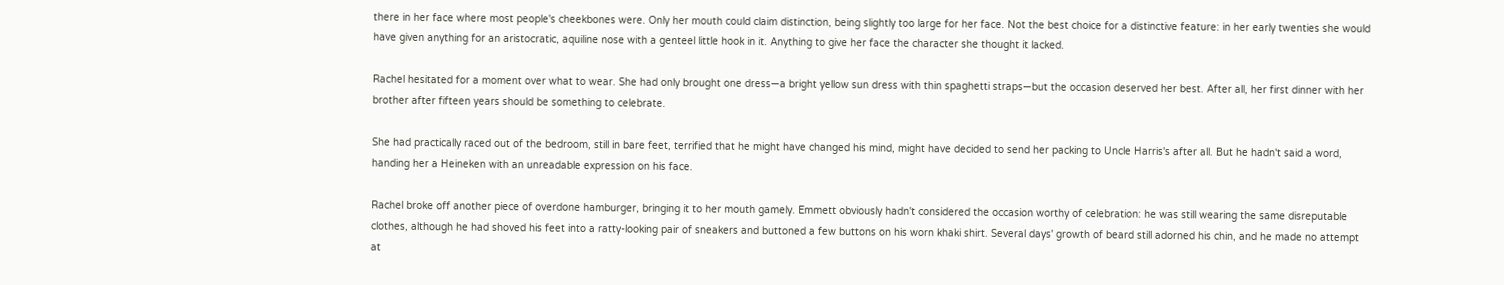there in her face where most people's cheekbones were. Only her mouth could claim distinction, being slightly too large for her face. Not the best choice for a distinctive feature: in her early twenties she would have given anything for an aristocratic, aquiline nose with a genteel little hook in it. Anything to give her face the character she thought it lacked.

Rachel hesitated for a moment over what to wear. She had only brought one dress—a bright yellow sun dress with thin spaghetti straps—but the occasion deserved her best. After all, her first dinner with her brother after fifteen years should be something to celebrate.

She had practically raced out of the bedroom, still in bare feet, terrified that he might have changed his mind, might have decided to send her packing to Uncle Harris's after all. But he hadn't said a word, handing her a Heineken with an unreadable expression on his face.

Rachel broke off another piece of overdone hamburger, bringing it to her mouth gamely. Emmett obviously hadn't considered the occasion worthy of celebration: he was still wearing the same disreputable clothes, although he had shoved his feet into a ratty-looking pair of sneakers and buttoned a few buttons on his worn khaki shirt. Several days' growth of beard still adorned his chin, and he made no attempt at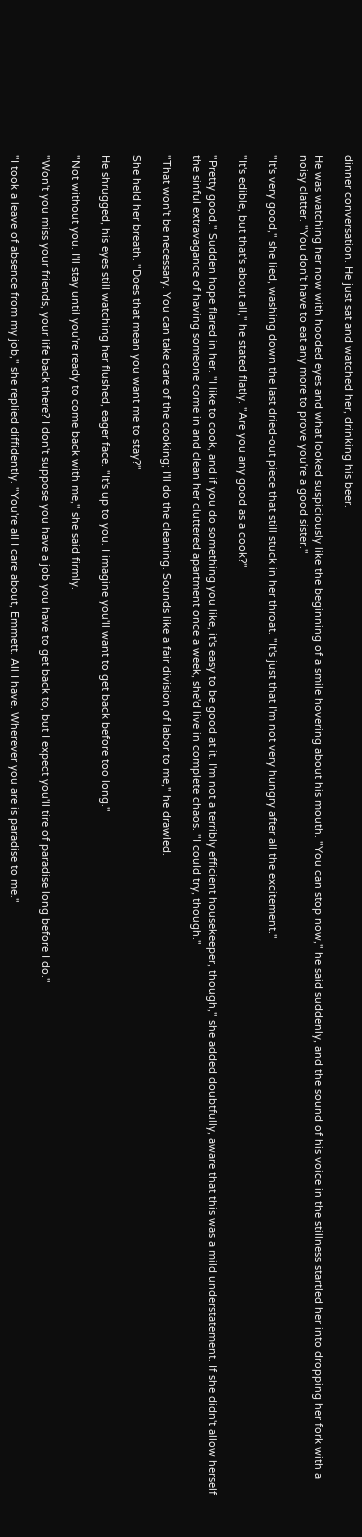dinner conversation. He just sat and watched her, drinking his beer.

He was watching her now with hooded eyes and what looked suspiciously like the beginning of a smile hovering about his mouth. "You can stop now," he said suddenly, and the sound of his voice in the stillness startled her into dropping her fork with a noisy clatter. "You don't have to eat any more to prove you're a good sister."

"It's very good," she lied, washing down the last dried-out piece that still stuck in her throat. "It's just that I'm not very hungry after all the excitement."

"It's edible, but that's about all," he stated flatly. "Are you any good as a cook?"

"Pretty good." Sudden hope flared in her. "I like to cook, and if you do something you like, it's easy to be good at it. I'm not a terribly efficient housekeeper, though," she added doubtfully, aware that this was a mild understatement. If she didn't allow herself the sinful extravagance of having someone come in and clean her cluttered apartment once a week, she'd live in complete chaos. "I could try, though."

"That won't be necessary. You can take care of the cooking; I'll do the cleaning. Sounds like a fair division of labor to me," he drawled.

She held her breath. "Does that mean you want me to stay?"

He shrugged, his eyes still watching her flushed, eager face. "It's up to you. I imagine you'll want to get back before too long."

"Not without you. I'll stay until you're ready to come back with me," she said firmly.

"Won't you miss your friends, your life back there? I don't suppose you have a job you have to get back to, but I expect you'll tire of paradise long before I do."

"I took a leave of absence from my job," she replied diffidently. "You're all I care about, Emmett. All I have. Wherever you are is paradise to me."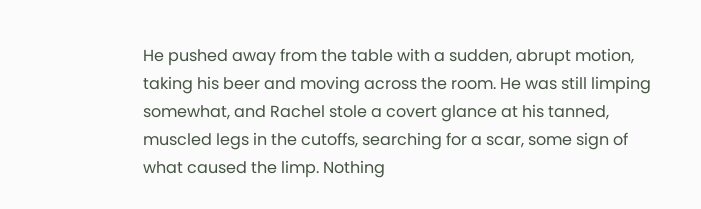He pushed away from the table with a sudden, abrupt motion, taking his beer and moving across the room. He was still limping somewhat, and Rachel stole a covert glance at his tanned, muscled legs in the cutoffs, searching for a scar, some sign of what caused the limp. Nothing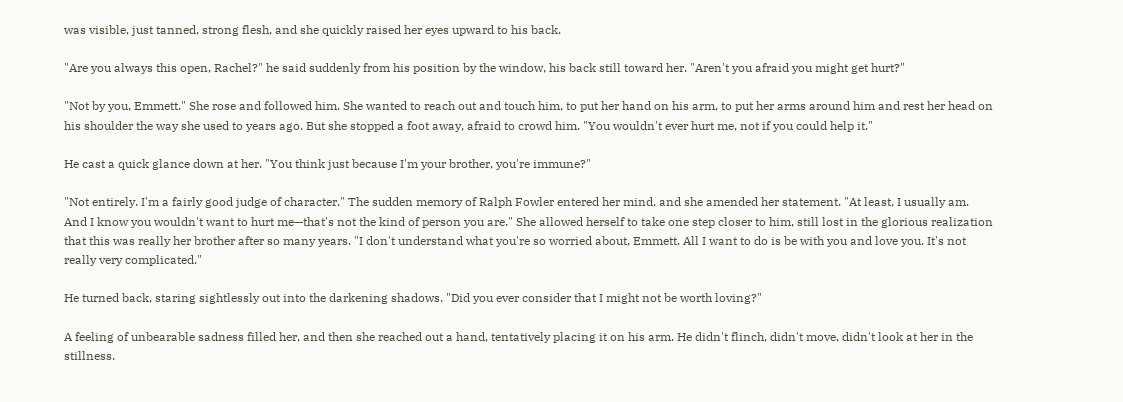was visible, just tanned, strong flesh, and she quickly raised her eyes upward to his back.

"Are you always this open, Rachel?" he said suddenly from his position by the window, his back still toward her. "Aren't you afraid you might get hurt?"

"Not by you, Emmett." She rose and followed him. She wanted to reach out and touch him, to put her hand on his arm, to put her arms around him and rest her head on his shoulder the way she used to years ago. But she stopped a foot away, afraid to crowd him. "You wouldn't ever hurt me, not if you could help it."

He cast a quick glance down at her. "You think just because I'm your brother, you're immune?"

"Not entirely. I'm a fairly good judge of character." The sudden memory of Ralph Fowler entered her mind, and she amended her statement. "At least, I usually am. And I know you wouldn't want to hurt me—that's not the kind of person you are." She allowed herself to take one step closer to him, still lost in the glorious realization that this was really her brother after so many years. "I don't understand what you're so worried about, Emmett. All I want to do is be with you and love you. It's not really very complicated."

He turned back, staring sightlessly out into the darkening shadows. "Did you ever consider that I might not be worth loving?"

A feeling of unbearable sadness filled her, and then she reached out a hand, tentatively placing it on his arm. He didn't flinch, didn't move, didn't look at her in the stillness.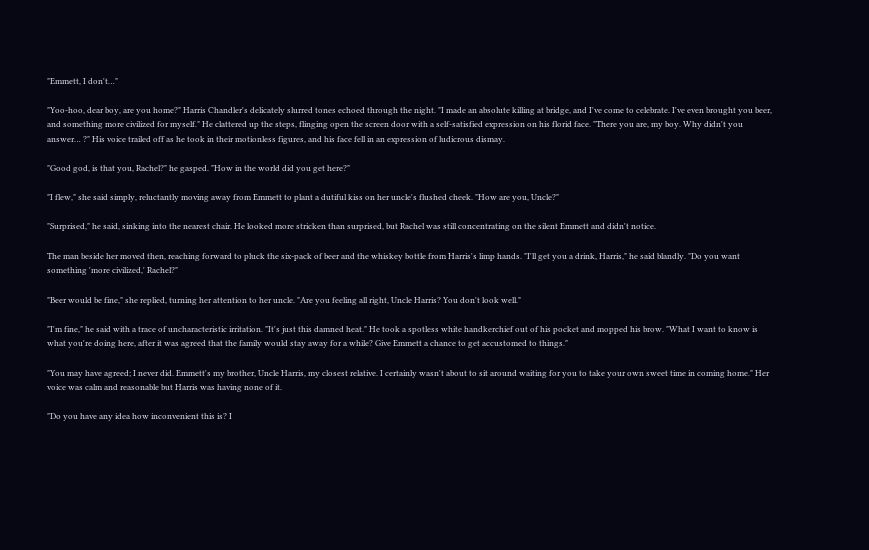"Emmett, I don't…"

"Yoo-hoo, dear boy, are you home?" Harris Chandler's delicately slurred tones echoed through the night. "I made an absolute killing at bridge, and I've come to celebrate. I've even brought you beer, and something more civilized for myself." He clattered up the steps, flinging open the screen door with a self-satisfied expression on his florid face. "There you are, my boy. Why didn't you answer… ?" His voice trailed off as he took in their motionless figures, and his face fell in an expression of ludicrous dismay.

"Good god, is that you, Rachel?" he gasped. "How in the world did you get here?"

"I flew," she said simply, reluctantly moving away from Emmett to plant a dutiful kiss on her uncle's flushed cheek. "How are you, Uncle?"

"Surprised," he said, sinking into the nearest chair. He looked more stricken than surprised, but Rachel was still concentrating on the silent Emmett and didn't notice.

The man beside her moved then, reaching forward to pluck the six-pack of beer and the whiskey bottle from Harris's limp hands. "I'll get you a drink, Harris," he said blandly. "Do you want something 'more civilized,' Rachel?"

"Beer would be fine," she replied, turning her attention to her uncle. "Are you feeling all right, Uncle Harris? You don't look well."

"I'm fine," he said with a trace of uncharacteristic irritation. "It's just this damned heat." He took a spotless white handkerchief out of his pocket and mopped his brow. "What I want to know is what you're doing here, after it was agreed that the family would stay away for a while? Give Emmett a chance to get accustomed to things."

"You may have agreed; I never did. Emmett's my brother, Uncle Harris, my closest relative. I certainly wasn't about to sit around waiting for you to take your own sweet time in coming home." Her voice was calm and reasonable but Harris was having none of it.

"Do you have any idea how inconvenient this is? I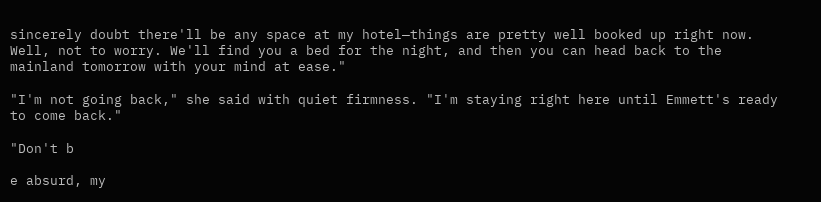sincerely doubt there'll be any space at my hotel—things are pretty well booked up right now. Well, not to worry. We'll find you a bed for the night, and then you can head back to the mainland tomorrow with your mind at ease."

"I'm not going back," she said with quiet firmness. "I'm staying right here until Emmett's ready to come back."

"Don't b

e absurd, my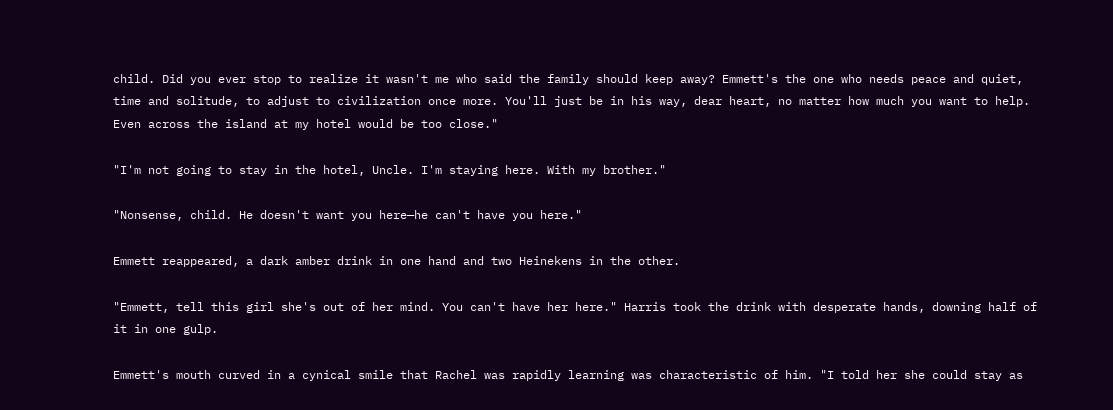child. Did you ever stop to realize it wasn't me who said the family should keep away? Emmett's the one who needs peace and quiet, time and solitude, to adjust to civilization once more. You'll just be in his way, dear heart, no matter how much you want to help. Even across the island at my hotel would be too close."

"I'm not going to stay in the hotel, Uncle. I'm staying here. With my brother."

"Nonsense, child. He doesn't want you here—he can't have you here."

Emmett reappeared, a dark amber drink in one hand and two Heinekens in the other.

"Emmett, tell this girl she's out of her mind. You can't have her here." Harris took the drink with desperate hands, downing half of it in one gulp.

Emmett's mouth curved in a cynical smile that Rachel was rapidly learning was characteristic of him. "I told her she could stay as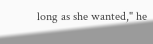long as she wanted," he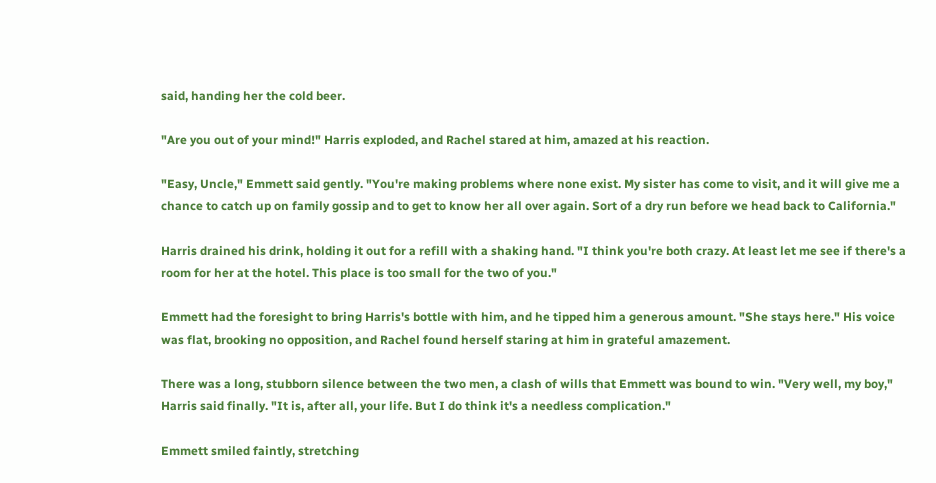said, handing her the cold beer.

"Are you out of your mind!" Harris exploded, and Rachel stared at him, amazed at his reaction.

"Easy, Uncle," Emmett said gently. "You're making problems where none exist. My sister has come to visit, and it will give me a chance to catch up on family gossip and to get to know her all over again. Sort of a dry run before we head back to California."

Harris drained his drink, holding it out for a refill with a shaking hand. "I think you're both crazy. At least let me see if there's a room for her at the hotel. This place is too small for the two of you."

Emmett had the foresight to bring Harris's bottle with him, and he tipped him a generous amount. "She stays here." His voice was flat, brooking no opposition, and Rachel found herself staring at him in grateful amazement.

There was a long, stubborn silence between the two men, a clash of wills that Emmett was bound to win. "Very well, my boy," Harris said finally. "It is, after all, your life. But I do think it's a needless complication."

Emmett smiled faintly, stretching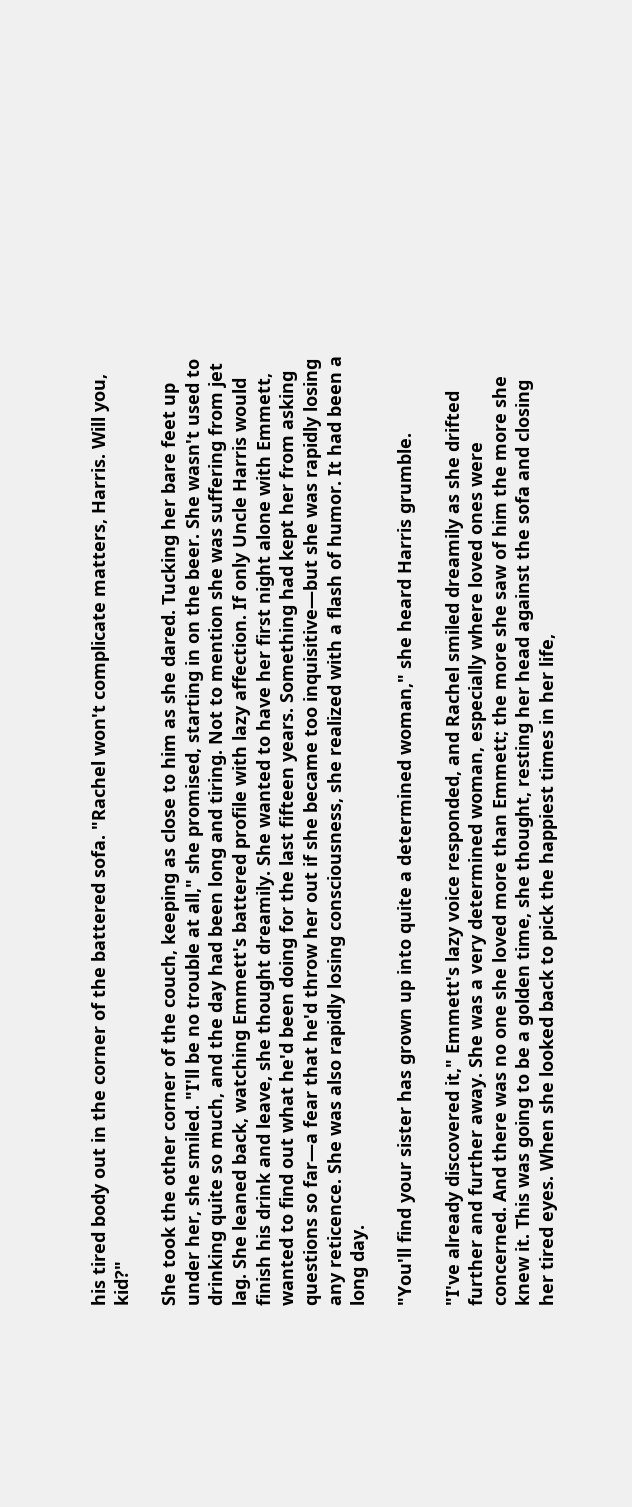his tired body out in the corner of the battered sofa. "Rachel won't complicate matters, Harris. Will you, kid?"

She took the other corner of the couch, keeping as close to him as she dared. Tucking her bare feet up under her, she smiled. "I'll be no trouble at all," she promised, starting in on the beer. She wasn't used to drinking quite so much, and the day had been long and tiring. Not to mention she was suffering from jet lag. She leaned back, watching Emmett's battered profile with lazy affection. If only Uncle Harris would finish his drink and leave, she thought dreamily. She wanted to have her first night alone with Emmett, wanted to find out what he'd been doing for the last fifteen years. Something had kept her from asking questions so far—a fear that he'd throw her out if she became too inquisitive—but she was rapidly losing any reticence. She was also rapidly losing consciousness, she realized with a flash of humor. It had been a long day.

"You'll find your sister has grown up into quite a determined woman," she heard Harris grumble.

"I've already discovered it," Emmett's lazy voice responded, and Rachel smiled dreamily as she drifted further and further away. She was a very determined woman, especially where loved ones were concerned. And there was no one she loved more than Emmett; the more she saw of him the more she knew it. This was going to be a golden time, she thought, resting her head against the sofa and closing her tired eyes. When she looked back to pick the happiest times in her life,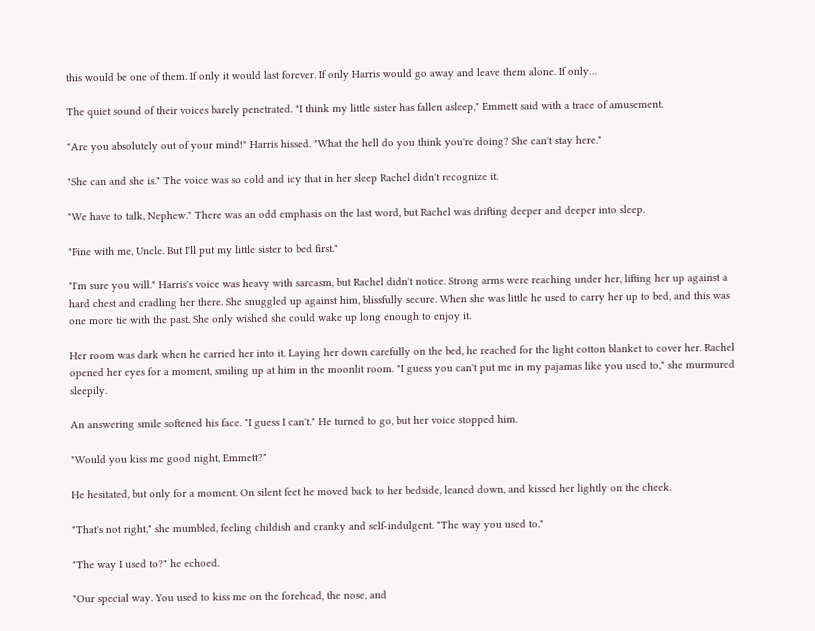this would be one of them. If only it would last forever. If only Harris would go away and leave them alone. If only…

The quiet sound of their voices barely penetrated. "I think my little sister has fallen asleep," Emmett said with a trace of amusement.

"Are you absolutely out of your mind!" Harris hissed. "What the hell do you think you're doing? She can't stay here."

"She can and she is." The voice was so cold and icy that in her sleep Rachel didn't recognize it.

"We have to talk, Nephew." There was an odd emphasis on the last word, but Rachel was drifting deeper and deeper into sleep.

"Fine with me, Uncle. But I'll put my little sister to bed first."

"I'm sure you will." Harris's voice was heavy with sarcasm, but Rachel didn't notice. Strong arms were reaching under her, lifting her up against a hard chest and cradling her there. She snuggled up against him, blissfully secure. When she was little he used to carry her up to bed, and this was one more tie with the past. She only wished she could wake up long enough to enjoy it.

Her room was dark when he carried her into it. Laying her down carefully on the bed, he reached for the light cotton blanket to cover her. Rachel opened her eyes for a moment, smiling up at him in the moonlit room. "I guess you can't put me in my pajamas like you used to," she murmured sleepily.

An answering smile softened his face. "I guess I can't." He turned to go, but her voice stopped him.

"Would you kiss me good night, Emmett?"

He hesitated, but only for a moment. On silent feet he moved back to her bedside, leaned down, and kissed her lightly on the cheek.

"That's not right," she mumbled, feeling childish and cranky and self-indulgent. "The way you used to."

"The way I used to?" he echoed.

"Our special way. You used to kiss me on the forehead, the nose, and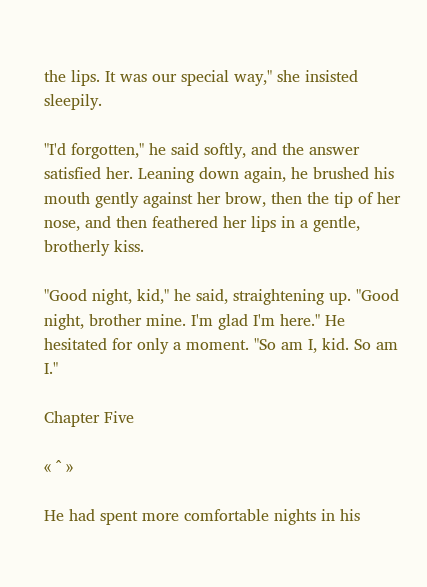the lips. It was our special way," she insisted sleepily.

"I'd forgotten," he said softly, and the answer satisfied her. Leaning down again, he brushed his mouth gently against her brow, then the tip of her nose, and then feathered her lips in a gentle, brotherly kiss.

"Good night, kid," he said, straightening up. "Good night, brother mine. I'm glad I'm here." He hesitated for only a moment. "So am I, kid. So am I."

Chapter Five

« ^ »

He had spent more comfortable nights in his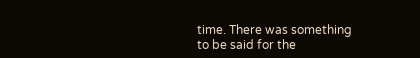time. There was something to be said for the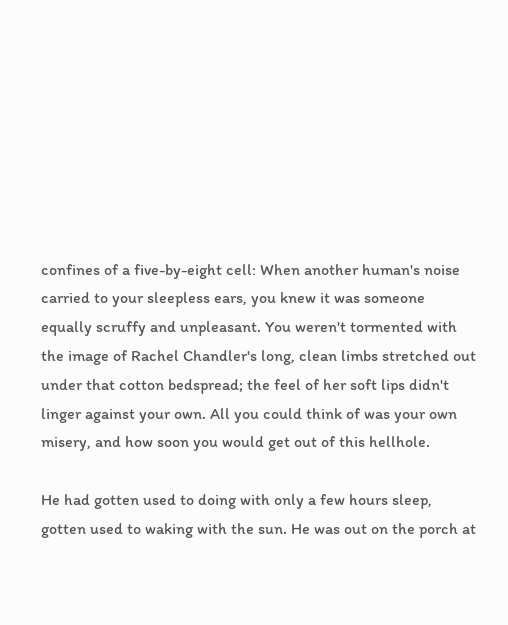confines of a five-by-eight cell: When another human's noise carried to your sleepless ears, you knew it was someone equally scruffy and unpleasant. You weren't tormented with the image of Rachel Chandler's long, clean limbs stretched out under that cotton bedspread; the feel of her soft lips didn't linger against your own. All you could think of was your own misery, and how soon you would get out of this hellhole.

He had gotten used to doing with only a few hours sleep, gotten used to waking with the sun. He was out on the porch at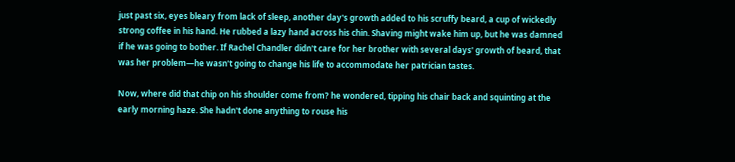just past six, eyes bleary from lack of sleep, another day's growth added to his scruffy beard, a cup of wickedly strong coffee in his hand. He rubbed a lazy hand across his chin. Shaving might wake him up, but he was damned if he was going to bother. If Rachel Chandler didn't care for her brother with several days' growth of beard, that was her problem—he wasn't going to change his life to accommodate her patrician tastes.

Now, where did that chip on his shoulder come from? he wondered, tipping his chair back and squinting at the early morning haze. She hadn't done anything to rouse his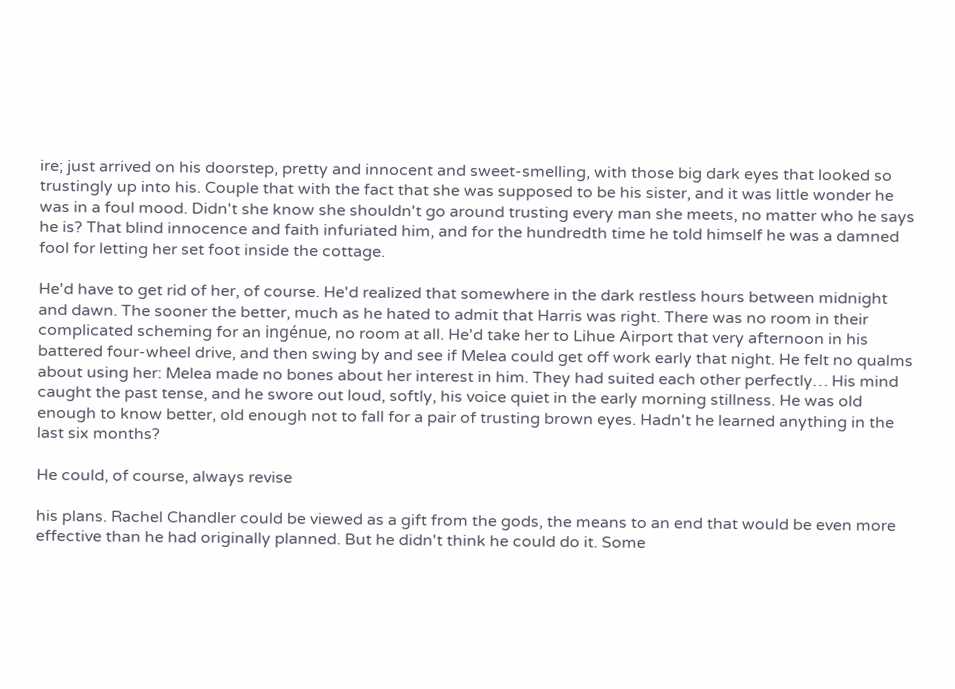ire; just arrived on his doorstep, pretty and innocent and sweet-smelling, with those big dark eyes that looked so trustingly up into his. Couple that with the fact that she was supposed to be his sister, and it was little wonder he was in a foul mood. Didn't she know she shouldn't go around trusting every man she meets, no matter who he says he is? That blind innocence and faith infuriated him, and for the hundredth time he told himself he was a damned fool for letting her set foot inside the cottage.

He'd have to get rid of her, of course. He'd realized that somewhere in the dark restless hours between midnight and dawn. The sooner the better, much as he hated to admit that Harris was right. There was no room in their complicated scheming for an ingénue, no room at all. He'd take her to Lihue Airport that very afternoon in his battered four-wheel drive, and then swing by and see if Melea could get off work early that night. He felt no qualms about using her: Melea made no bones about her interest in him. They had suited each other perfectly… His mind caught the past tense, and he swore out loud, softly, his voice quiet in the early morning stillness. He was old enough to know better, old enough not to fall for a pair of trusting brown eyes. Hadn't he learned anything in the last six months?

He could, of course, always revise

his plans. Rachel Chandler could be viewed as a gift from the gods, the means to an end that would be even more effective than he had originally planned. But he didn't think he could do it. Some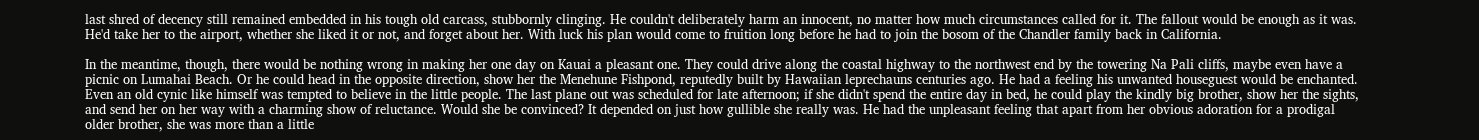last shred of decency still remained embedded in his tough old carcass, stubbornly clinging. He couldn't deliberately harm an innocent, no matter how much circumstances called for it. The fallout would be enough as it was. He'd take her to the airport, whether she liked it or not, and forget about her. With luck his plan would come to fruition long before he had to join the bosom of the Chandler family back in California.

In the meantime, though, there would be nothing wrong in making her one day on Kauai a pleasant one. They could drive along the coastal highway to the northwest end by the towering Na Pali cliffs, maybe even have a picnic on Lumahai Beach. Or he could head in the opposite direction, show her the Menehune Fishpond, reputedly built by Hawaiian leprechauns centuries ago. He had a feeling his unwanted houseguest would be enchanted. Even an old cynic like himself was tempted to believe in the little people. The last plane out was scheduled for late afternoon; if she didn't spend the entire day in bed, he could play the kindly big brother, show her the sights, and send her on her way with a charming show of reluctance. Would she be convinced? It depended on just how gullible she really was. He had the unpleasant feeling that apart from her obvious adoration for a prodigal older brother, she was more than a little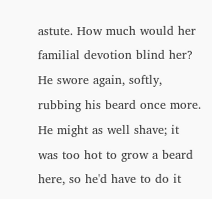astute. How much would her familial devotion blind her? He swore again, softly, rubbing his beard once more. He might as well shave; it was too hot to grow a beard here, so he'd have to do it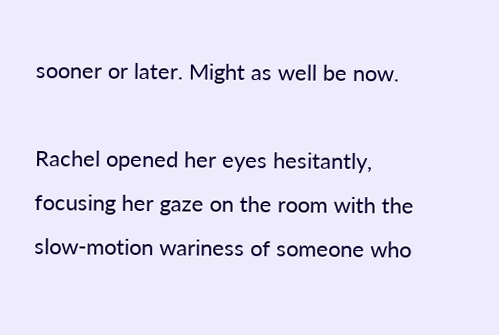sooner or later. Might as well be now.

Rachel opened her eyes hesitantly, focusing her gaze on the room with the slow-motion wariness of someone who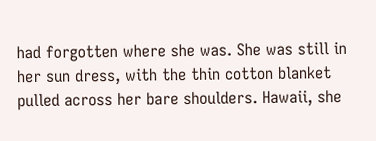had forgotten where she was. She was still in her sun dress, with the thin cotton blanket pulled across her bare shoulders. Hawaii, she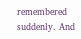remembered suddenly. And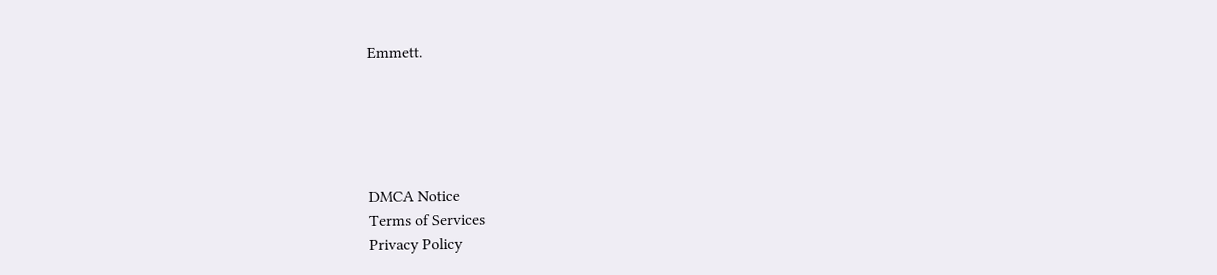Emmett.





DMCA Notice
Terms of Services
Privacy Policy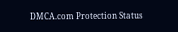DMCA.com Protection Status